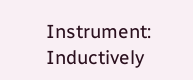Instrument: Inductively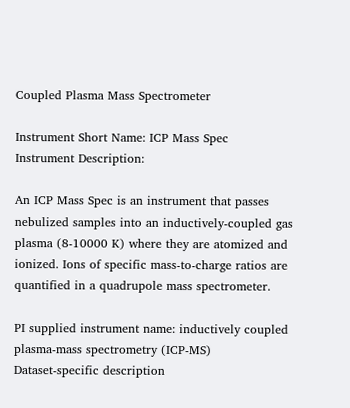Coupled Plasma Mass Spectrometer

Instrument Short Name: ICP Mass Spec
Instrument Description:

An ICP Mass Spec is an instrument that passes nebulized samples into an inductively-coupled gas plasma (8-10000 K) where they are atomized and ionized. Ions of specific mass-to-charge ratios are quantified in a quadrupole mass spectrometer.

PI supplied instrument name: inductively coupled plasma-mass spectrometry (ICP-MS)
Dataset-specific description